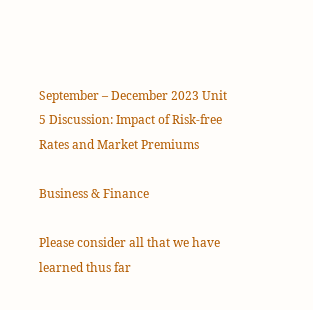September – December 2023 Unit 5 Discussion: Impact of Risk-free Rates and Market Premiums

Business & Finance

Please consider all that we have learned thus far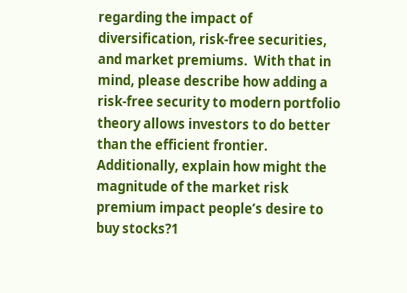regarding the impact of diversification, risk-free securities, and market premiums.  With that in mind, please describe how adding a risk-free security to modern portfolio theory allows investors to do better than the efficient frontier.  Additionally, explain how might the magnitude of the market risk premium impact people’s desire to buy stocks?1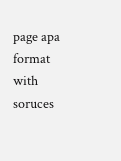page apa format with soruces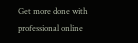Get more done with professional online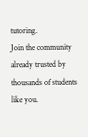tutoring.
Join the community already trusted by thousands of students like you.